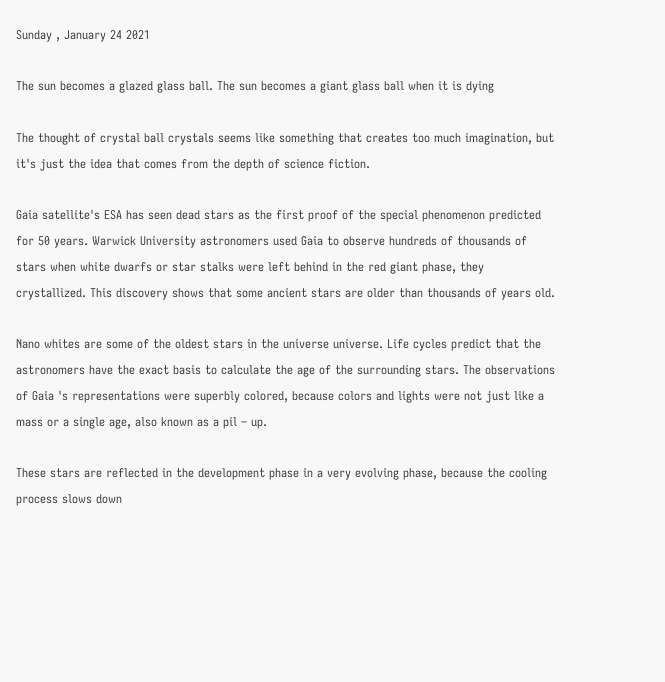Sunday , January 24 2021

The sun becomes a glazed glass ball. The sun becomes a giant glass ball when it is dying

The thought of crystal ball crystals seems like something that creates too much imagination, but it's just the idea that comes from the depth of science fiction.

Gaia satellite's ESA has seen dead stars as the first proof of the special phenomenon predicted for 50 years. Warwick University astronomers used Gaia to observe hundreds of thousands of stars when white dwarfs or star stalks were left behind in the red giant phase, they crystallized. This discovery shows that some ancient stars are older than thousands of years old.

Nano whites are some of the oldest stars in the universe universe. Life cycles predict that the astronomers have the exact basis to calculate the age of the surrounding stars. The observations of Gaia 's representations were superbly colored, because colors and lights were not just like a mass or a single age, also known as a pil – up.

These stars are reflected in the development phase in a very evolving phase, because the cooling process slows down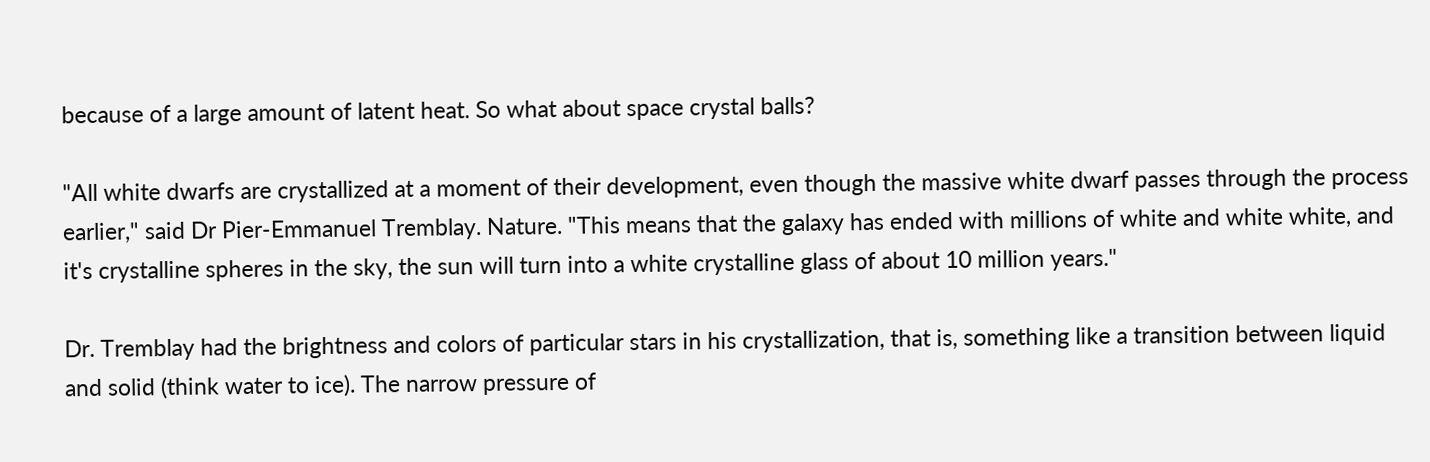because of a large amount of latent heat. So what about space crystal balls?

"All white dwarfs are crystallized at a moment of their development, even though the massive white dwarf passes through the process earlier," said Dr Pier-Emmanuel Tremblay. Nature. "This means that the galaxy has ended with millions of white and white white, and it's crystalline spheres in the sky, the sun will turn into a white crystalline glass of about 10 million years."

Dr. Tremblay had the brightness and colors of particular stars in his crystallization, that is, something like a transition between liquid and solid (think water to ice). The narrow pressure of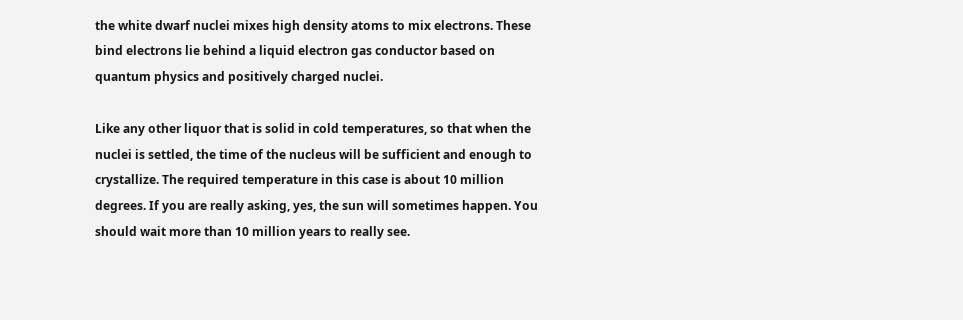the white dwarf nuclei mixes high density atoms to mix electrons. These bind electrons lie behind a liquid electron gas conductor based on quantum physics and positively charged nuclei.

Like any other liquor that is solid in cold temperatures, so that when the nuclei is settled, the time of the nucleus will be sufficient and enough to crystallize. The required temperature in this case is about 10 million degrees. If you are really asking, yes, the sun will sometimes happen. You should wait more than 10 million years to really see.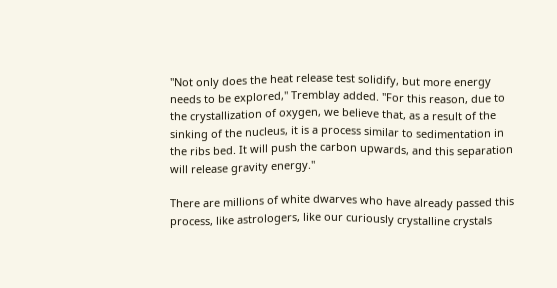"Not only does the heat release test solidify, but more energy needs to be explored," Tremblay added. "For this reason, due to the crystallization of oxygen, we believe that, as a result of the sinking of the nucleus, it is a process similar to sedimentation in the ribs bed. It will push the carbon upwards, and this separation will release gravity energy."

There are millions of white dwarves who have already passed this process, like astrologers, like our curiously crystalline crystals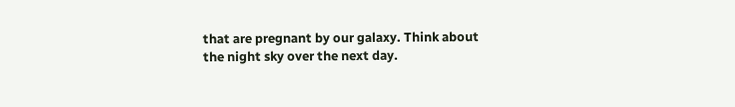that are pregnant by our galaxy. Think about the night sky over the next day.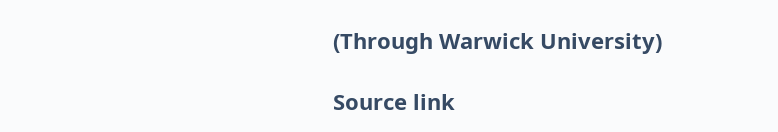(Through Warwick University)

Source link